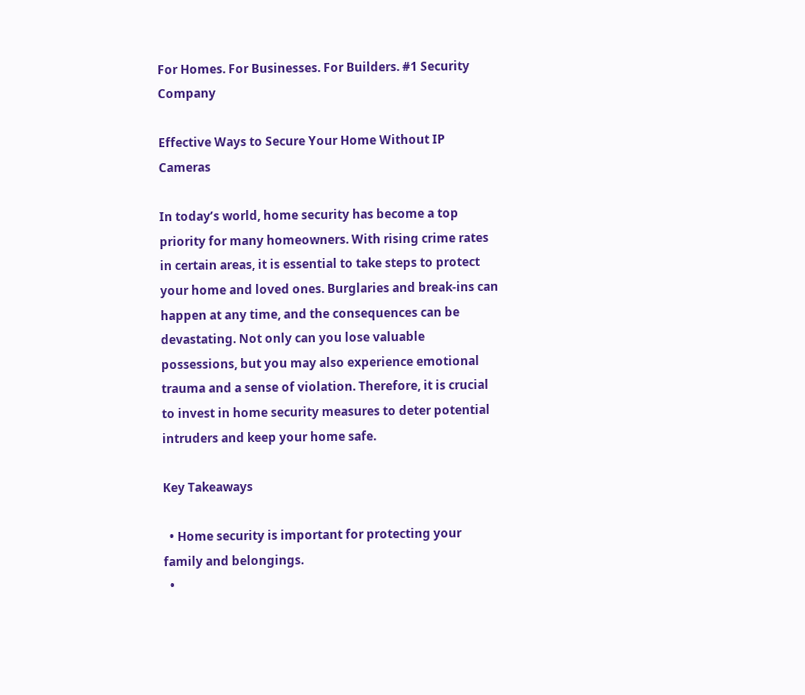For Homes. For Businesses. For Builders. #1 Security Company

Effective Ways to Secure Your Home Without IP Cameras

In today’s world, home security has become a top priority for many homeowners. With rising crime rates in certain areas, it is essential to take steps to protect your home and loved ones. Burglaries and break-ins can happen at any time, and the consequences can be devastating. Not only can you lose valuable possessions, but you may also experience emotional trauma and a sense of violation. Therefore, it is crucial to invest in home security measures to deter potential intruders and keep your home safe.

Key Takeaways

  • Home security is important for protecting your family and belongings.
  •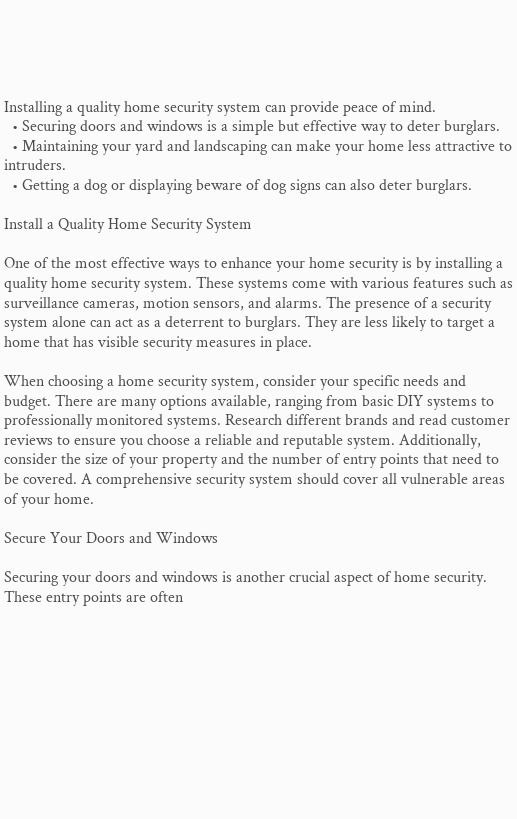Installing a quality home security system can provide peace of mind.
  • Securing doors and windows is a simple but effective way to deter burglars.
  • Maintaining your yard and landscaping can make your home less attractive to intruders.
  • Getting a dog or displaying beware of dog signs can also deter burglars.

Install a Quality Home Security System

One of the most effective ways to enhance your home security is by installing a quality home security system. These systems come with various features such as surveillance cameras, motion sensors, and alarms. The presence of a security system alone can act as a deterrent to burglars. They are less likely to target a home that has visible security measures in place.

When choosing a home security system, consider your specific needs and budget. There are many options available, ranging from basic DIY systems to professionally monitored systems. Research different brands and read customer reviews to ensure you choose a reliable and reputable system. Additionally, consider the size of your property and the number of entry points that need to be covered. A comprehensive security system should cover all vulnerable areas of your home.

Secure Your Doors and Windows

Securing your doors and windows is another crucial aspect of home security. These entry points are often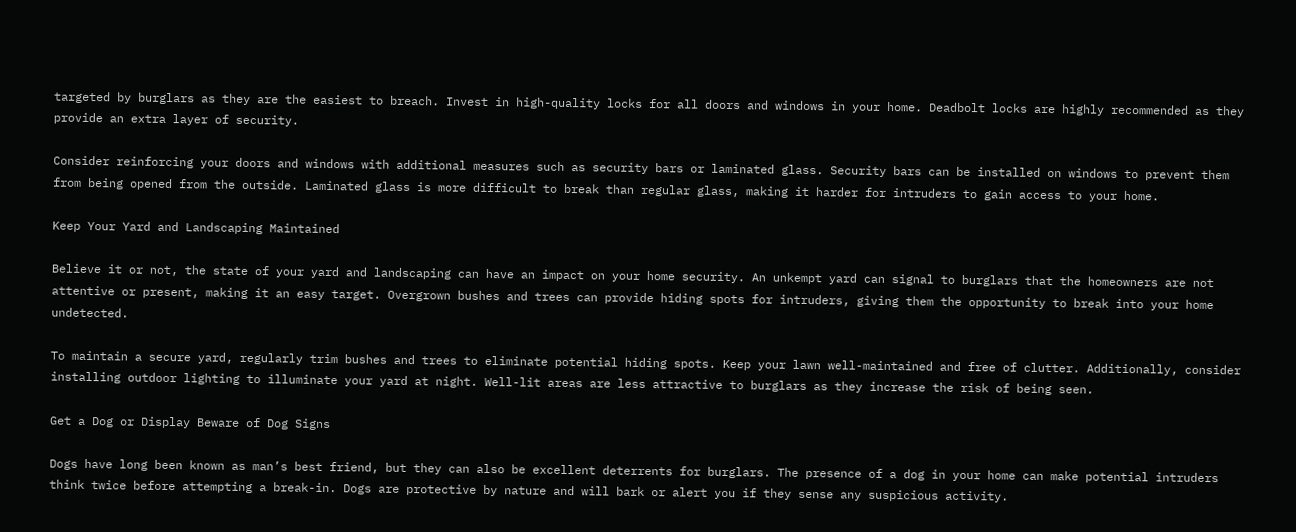targeted by burglars as they are the easiest to breach. Invest in high-quality locks for all doors and windows in your home. Deadbolt locks are highly recommended as they provide an extra layer of security.

Consider reinforcing your doors and windows with additional measures such as security bars or laminated glass. Security bars can be installed on windows to prevent them from being opened from the outside. Laminated glass is more difficult to break than regular glass, making it harder for intruders to gain access to your home.

Keep Your Yard and Landscaping Maintained

Believe it or not, the state of your yard and landscaping can have an impact on your home security. An unkempt yard can signal to burglars that the homeowners are not attentive or present, making it an easy target. Overgrown bushes and trees can provide hiding spots for intruders, giving them the opportunity to break into your home undetected.

To maintain a secure yard, regularly trim bushes and trees to eliminate potential hiding spots. Keep your lawn well-maintained and free of clutter. Additionally, consider installing outdoor lighting to illuminate your yard at night. Well-lit areas are less attractive to burglars as they increase the risk of being seen.

Get a Dog or Display Beware of Dog Signs

Dogs have long been known as man’s best friend, but they can also be excellent deterrents for burglars. The presence of a dog in your home can make potential intruders think twice before attempting a break-in. Dogs are protective by nature and will bark or alert you if they sense any suspicious activity.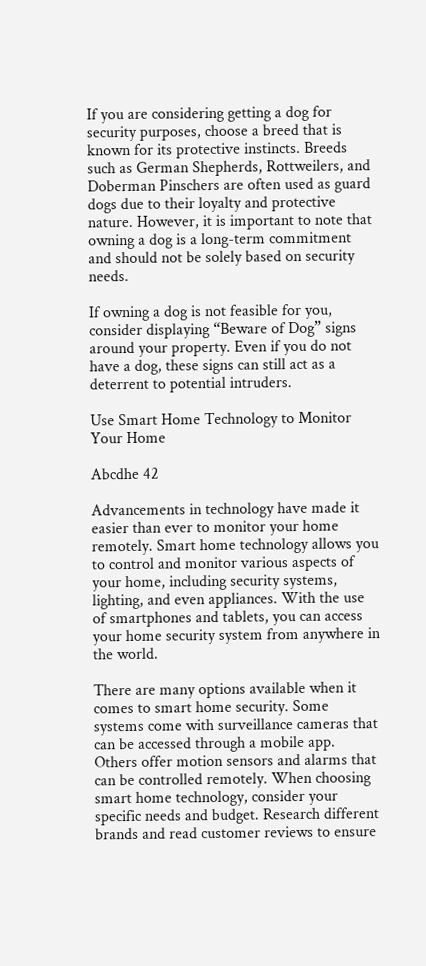If you are considering getting a dog for security purposes, choose a breed that is known for its protective instincts. Breeds such as German Shepherds, Rottweilers, and Doberman Pinschers are often used as guard dogs due to their loyalty and protective nature. However, it is important to note that owning a dog is a long-term commitment and should not be solely based on security needs.

If owning a dog is not feasible for you, consider displaying “Beware of Dog” signs around your property. Even if you do not have a dog, these signs can still act as a deterrent to potential intruders.

Use Smart Home Technology to Monitor Your Home

Abcdhe 42

Advancements in technology have made it easier than ever to monitor your home remotely. Smart home technology allows you to control and monitor various aspects of your home, including security systems, lighting, and even appliances. With the use of smartphones and tablets, you can access your home security system from anywhere in the world.

There are many options available when it comes to smart home security. Some systems come with surveillance cameras that can be accessed through a mobile app. Others offer motion sensors and alarms that can be controlled remotely. When choosing smart home technology, consider your specific needs and budget. Research different brands and read customer reviews to ensure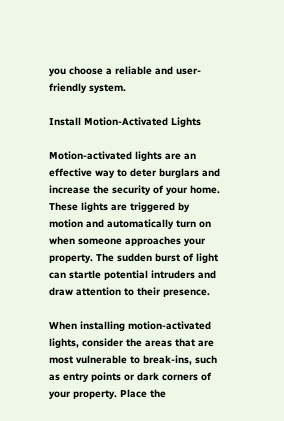you choose a reliable and user-friendly system.

Install Motion-Activated Lights

Motion-activated lights are an effective way to deter burglars and increase the security of your home. These lights are triggered by motion and automatically turn on when someone approaches your property. The sudden burst of light can startle potential intruders and draw attention to their presence.

When installing motion-activated lights, consider the areas that are most vulnerable to break-ins, such as entry points or dark corners of your property. Place the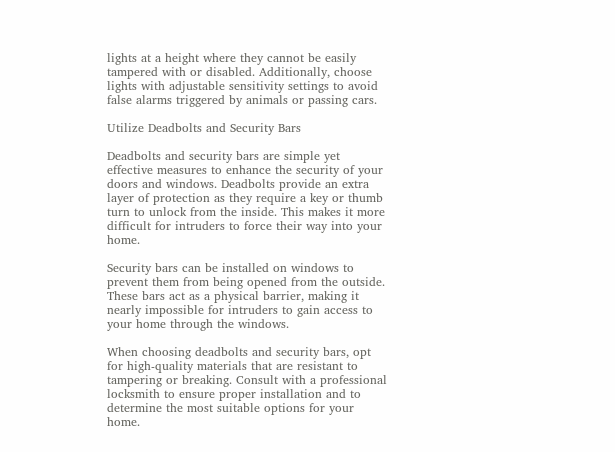lights at a height where they cannot be easily tampered with or disabled. Additionally, choose lights with adjustable sensitivity settings to avoid false alarms triggered by animals or passing cars.

Utilize Deadbolts and Security Bars

Deadbolts and security bars are simple yet effective measures to enhance the security of your doors and windows. Deadbolts provide an extra layer of protection as they require a key or thumb turn to unlock from the inside. This makes it more difficult for intruders to force their way into your home.

Security bars can be installed on windows to prevent them from being opened from the outside. These bars act as a physical barrier, making it nearly impossible for intruders to gain access to your home through the windows.

When choosing deadbolts and security bars, opt for high-quality materials that are resistant to tampering or breaking. Consult with a professional locksmith to ensure proper installation and to determine the most suitable options for your home.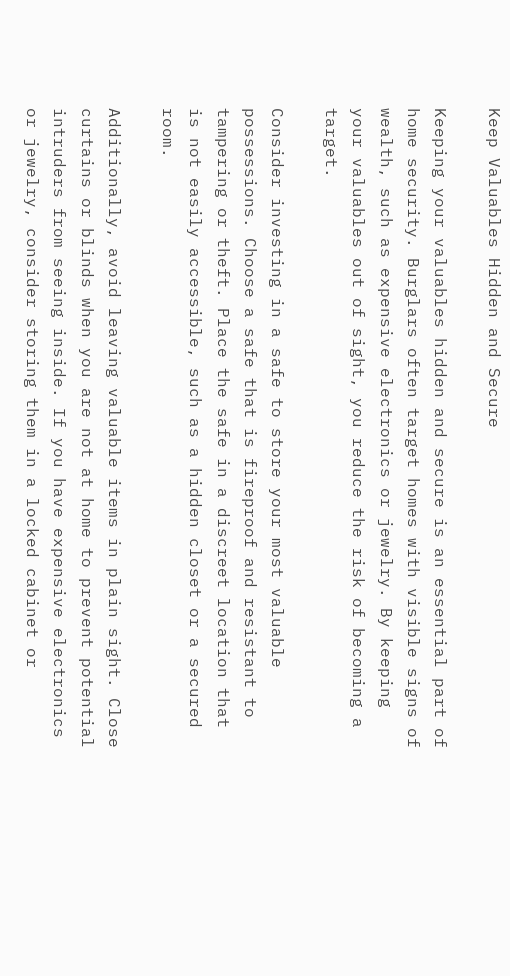Keep Valuables Hidden and Secure

Keeping your valuables hidden and secure is an essential part of home security. Burglars often target homes with visible signs of wealth, such as expensive electronics or jewelry. By keeping your valuables out of sight, you reduce the risk of becoming a target.

Consider investing in a safe to store your most valuable possessions. Choose a safe that is fireproof and resistant to tampering or theft. Place the safe in a discreet location that is not easily accessible, such as a hidden closet or a secured room.

Additionally, avoid leaving valuable items in plain sight. Close curtains or blinds when you are not at home to prevent potential intruders from seeing inside. If you have expensive electronics or jewelry, consider storing them in a locked cabinet or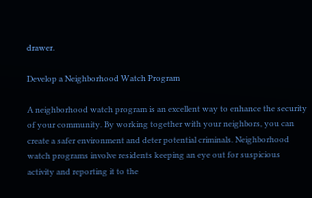drawer.

Develop a Neighborhood Watch Program

A neighborhood watch program is an excellent way to enhance the security of your community. By working together with your neighbors, you can create a safer environment and deter potential criminals. Neighborhood watch programs involve residents keeping an eye out for suspicious activity and reporting it to the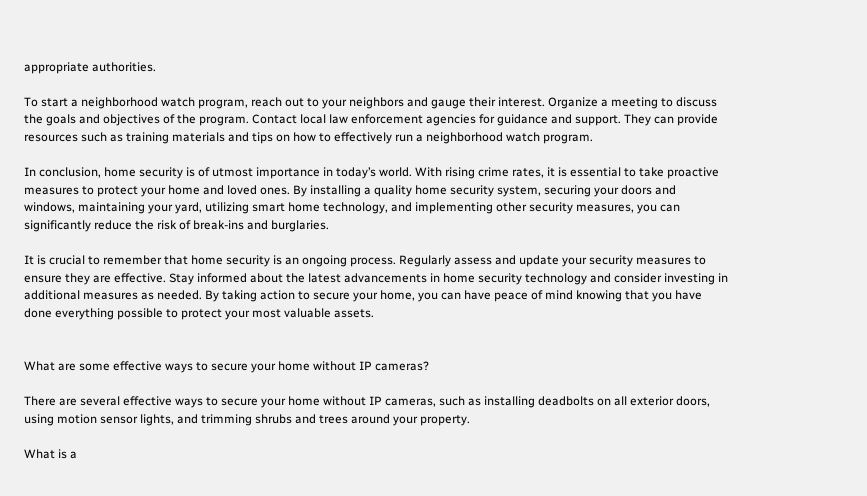appropriate authorities.

To start a neighborhood watch program, reach out to your neighbors and gauge their interest. Organize a meeting to discuss the goals and objectives of the program. Contact local law enforcement agencies for guidance and support. They can provide resources such as training materials and tips on how to effectively run a neighborhood watch program.

In conclusion, home security is of utmost importance in today’s world. With rising crime rates, it is essential to take proactive measures to protect your home and loved ones. By installing a quality home security system, securing your doors and windows, maintaining your yard, utilizing smart home technology, and implementing other security measures, you can significantly reduce the risk of break-ins and burglaries.

It is crucial to remember that home security is an ongoing process. Regularly assess and update your security measures to ensure they are effective. Stay informed about the latest advancements in home security technology and consider investing in additional measures as needed. By taking action to secure your home, you can have peace of mind knowing that you have done everything possible to protect your most valuable assets.


What are some effective ways to secure your home without IP cameras?

There are several effective ways to secure your home without IP cameras, such as installing deadbolts on all exterior doors, using motion sensor lights, and trimming shrubs and trees around your property.

What is a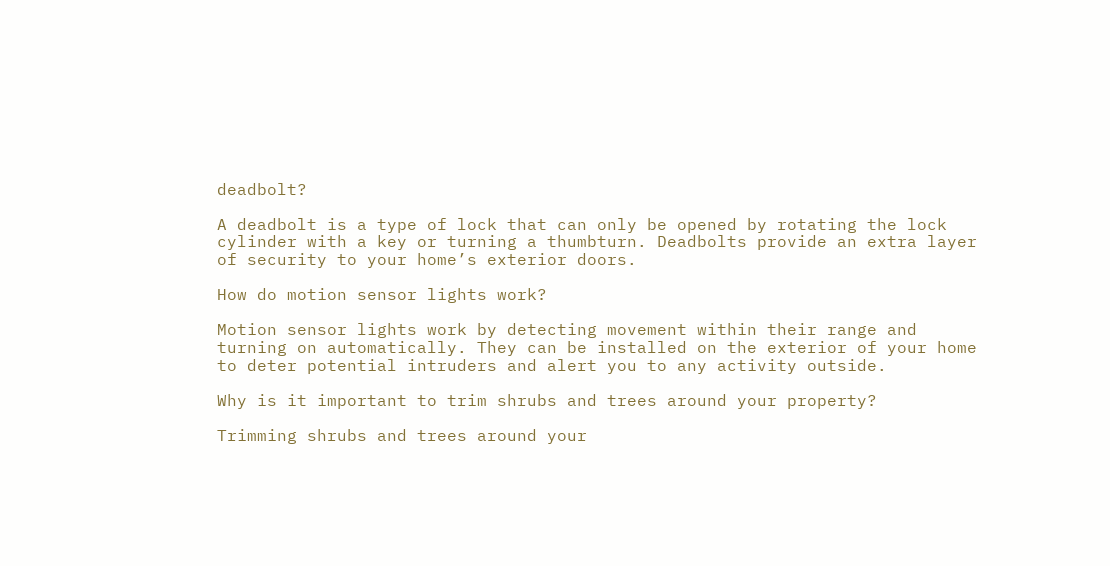deadbolt?

A deadbolt is a type of lock that can only be opened by rotating the lock cylinder with a key or turning a thumbturn. Deadbolts provide an extra layer of security to your home’s exterior doors.

How do motion sensor lights work?

Motion sensor lights work by detecting movement within their range and turning on automatically. They can be installed on the exterior of your home to deter potential intruders and alert you to any activity outside.

Why is it important to trim shrubs and trees around your property?

Trimming shrubs and trees around your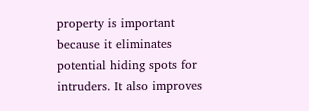property is important because it eliminates potential hiding spots for intruders. It also improves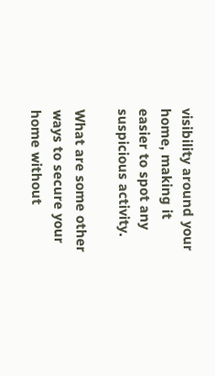visibility around your home, making it easier to spot any suspicious activity.

What are some other ways to secure your home without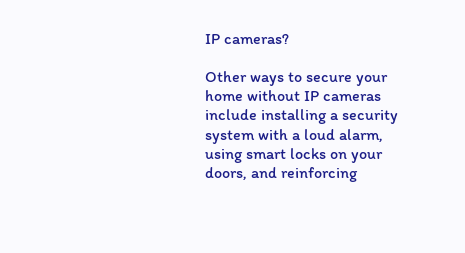IP cameras?

Other ways to secure your home without IP cameras include installing a security system with a loud alarm, using smart locks on your doors, and reinforcing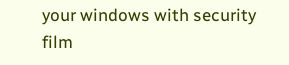your windows with security film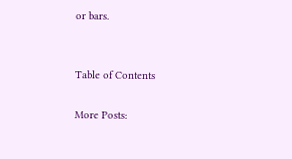or bars.


Table of Contents

More Posts: